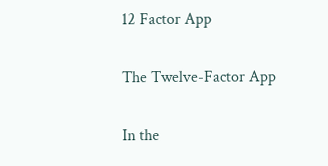12 Factor App

The Twelve-Factor App

In the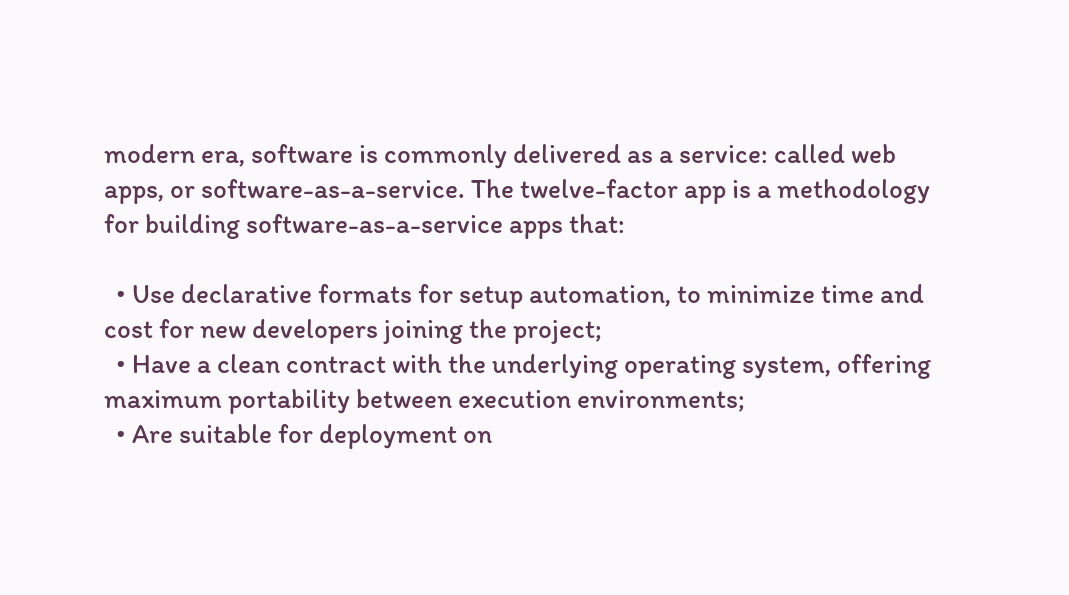modern era, software is commonly delivered as a service: called web apps, or software-as-a-service. The twelve-factor app is a methodology for building software-as-a-service apps that:

  • Use declarative formats for setup automation, to minimize time and cost for new developers joining the project;
  • Have a clean contract with the underlying operating system, offering maximum portability between execution environments;
  • Are suitable for deployment on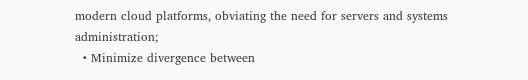modern cloud platforms, obviating the need for servers and systems administration;
  • Minimize divergence between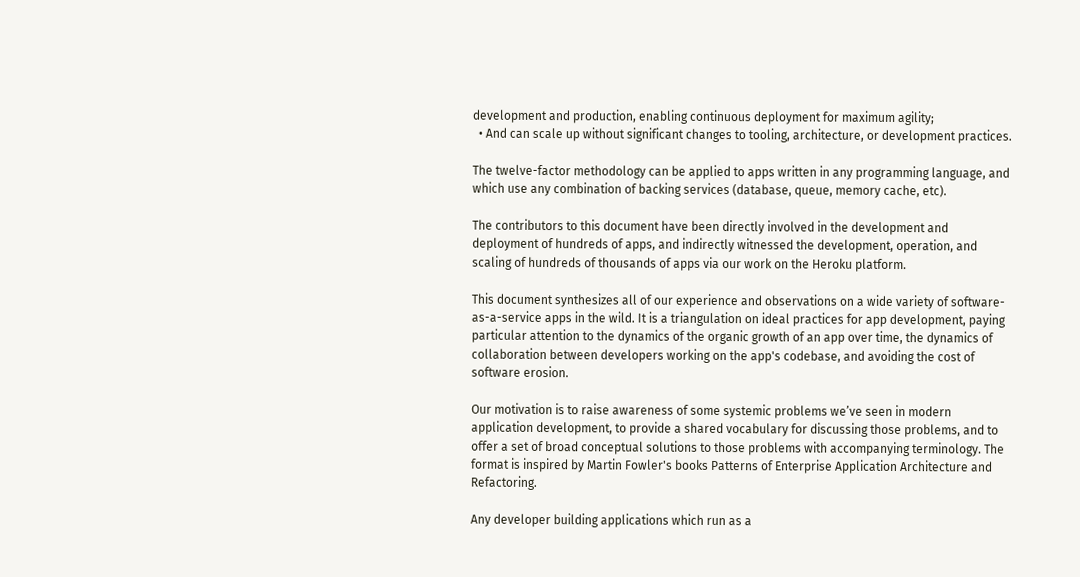development and production, enabling continuous deployment for maximum agility;
  • And can scale up without significant changes to tooling, architecture, or development practices.

The twelve-factor methodology can be applied to apps written in any programming language, and which use any combination of backing services (database, queue, memory cache, etc).

The contributors to this document have been directly involved in the development and deployment of hundreds of apps, and indirectly witnessed the development, operation, and scaling of hundreds of thousands of apps via our work on the Heroku platform.

This document synthesizes all of our experience and observations on a wide variety of software-as-a-service apps in the wild. It is a triangulation on ideal practices for app development, paying particular attention to the dynamics of the organic growth of an app over time, the dynamics of collaboration between developers working on the app's codebase, and avoiding the cost of software erosion.

Our motivation is to raise awareness of some systemic problems we’ve seen in modern application development, to provide a shared vocabulary for discussing those problems, and to offer a set of broad conceptual solutions to those problems with accompanying terminology. The format is inspired by Martin Fowler's books Patterns of Enterprise Application Architecture and Refactoring.

Any developer building applications which run as a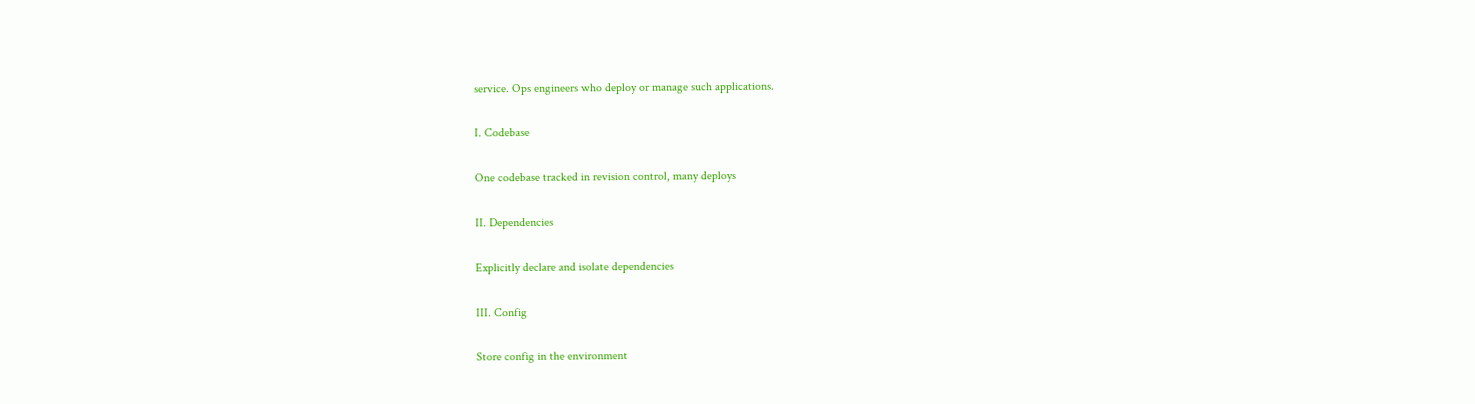service. Ops engineers who deploy or manage such applications.

I. Codebase

One codebase tracked in revision control, many deploys

II. Dependencies

Explicitly declare and isolate dependencies

III. Config

Store config in the environment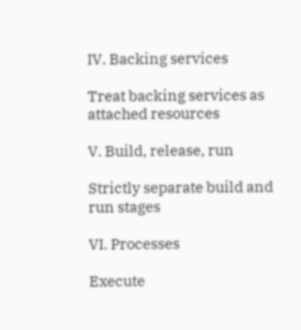IV. Backing services

Treat backing services as attached resources

V. Build, release, run

Strictly separate build and run stages

VI. Processes

Execute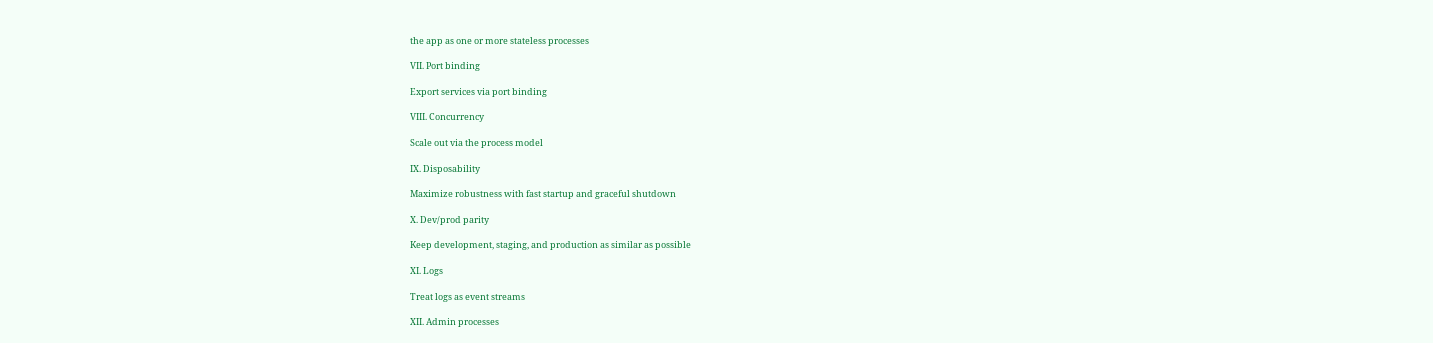the app as one or more stateless processes

VII. Port binding

Export services via port binding

VIII. Concurrency

Scale out via the process model

IX. Disposability

Maximize robustness with fast startup and graceful shutdown

X. Dev/prod parity

Keep development, staging, and production as similar as possible

XI. Logs

Treat logs as event streams

XII. Admin processes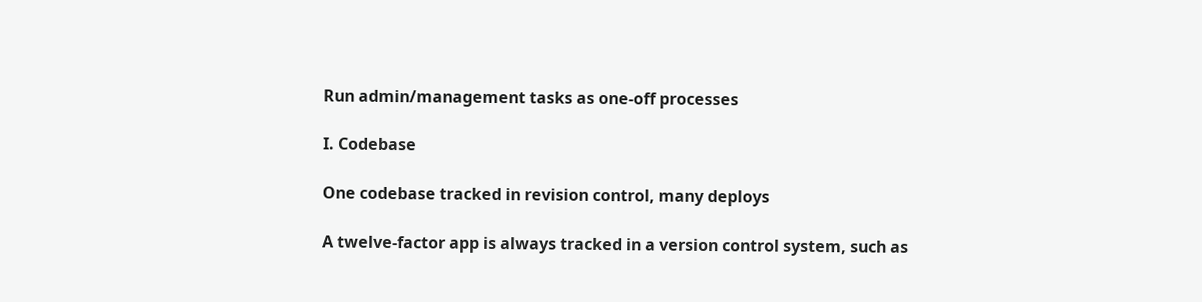Run admin/management tasks as one-off processes

I. Codebase

One codebase tracked in revision control, many deploys

A twelve-factor app is always tracked in a version control system, such as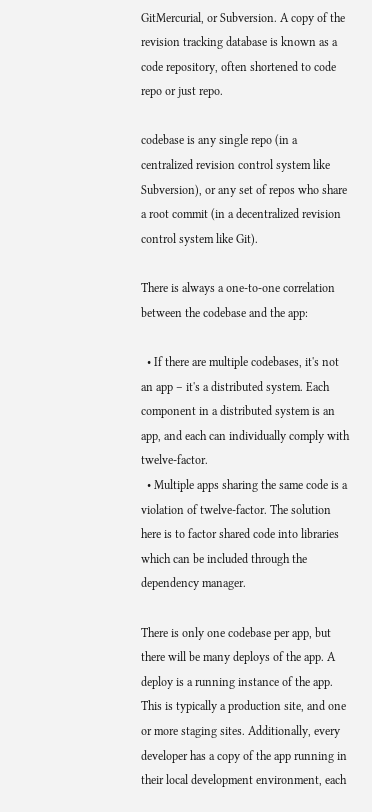GitMercurial, or Subversion. A copy of the revision tracking database is known as a code repository, often shortened to code repo or just repo.

codebase is any single repo (in a centralized revision control system like Subversion), or any set of repos who share a root commit (in a decentralized revision control system like Git).

There is always a one-to-one correlation between the codebase and the app:

  • If there are multiple codebases, it's not an app – it's a distributed system. Each component in a distributed system is an app, and each can individually comply with twelve-factor.
  • Multiple apps sharing the same code is a violation of twelve-factor. The solution here is to factor shared code into libraries which can be included through the dependency manager.

There is only one codebase per app, but there will be many deploys of the app. A deploy is a running instance of the app. This is typically a production site, and one or more staging sites. Additionally, every developer has a copy of the app running in their local development environment, each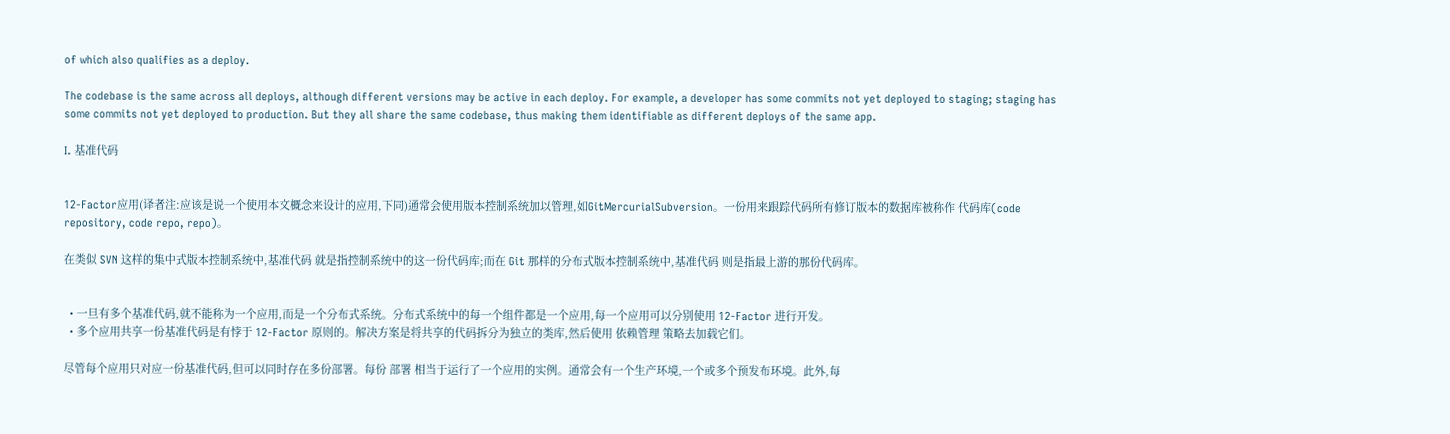of which also qualifies as a deploy.

The codebase is the same across all deploys, although different versions may be active in each deploy. For example, a developer has some commits not yet deployed to staging; staging has some commits not yet deployed to production. But they all share the same codebase, thus making them identifiable as different deploys of the same app.

I. 基准代码


12-Factor应用(译者注:应该是说一个使用本文概念来设计的应用,下同)通常会使用版本控制系统加以管理,如GitMercurialSubversion。一份用来跟踪代码所有修订版本的数据库被称作 代码库(code repository, code repo, repo)。

在类似 SVN 这样的集中式版本控制系统中,基准代码 就是指控制系统中的这一份代码库;而在 Git 那样的分布式版本控制系统中,基准代码 则是指最上游的那份代码库。


  • 一旦有多个基准代码,就不能称为一个应用,而是一个分布式系统。分布式系统中的每一个组件都是一个应用,每一个应用可以分别使用 12-Factor 进行开发。
  • 多个应用共享一份基准代码是有悖于 12-Factor 原则的。解决方案是将共享的代码拆分为独立的类库,然后使用 依赖管理 策略去加载它们。

尽管每个应用只对应一份基准代码,但可以同时存在多份部署。每份 部署 相当于运行了一个应用的实例。通常会有一个生产环境,一个或多个预发布环境。此外,每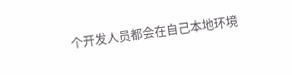个开发人员都会在自己本地环境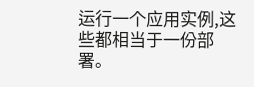运行一个应用实例,这些都相当于一份部署。